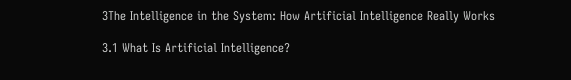3The Intelligence in the System: How Artificial Intelligence Really Works

3.1 What Is Artificial Intelligence?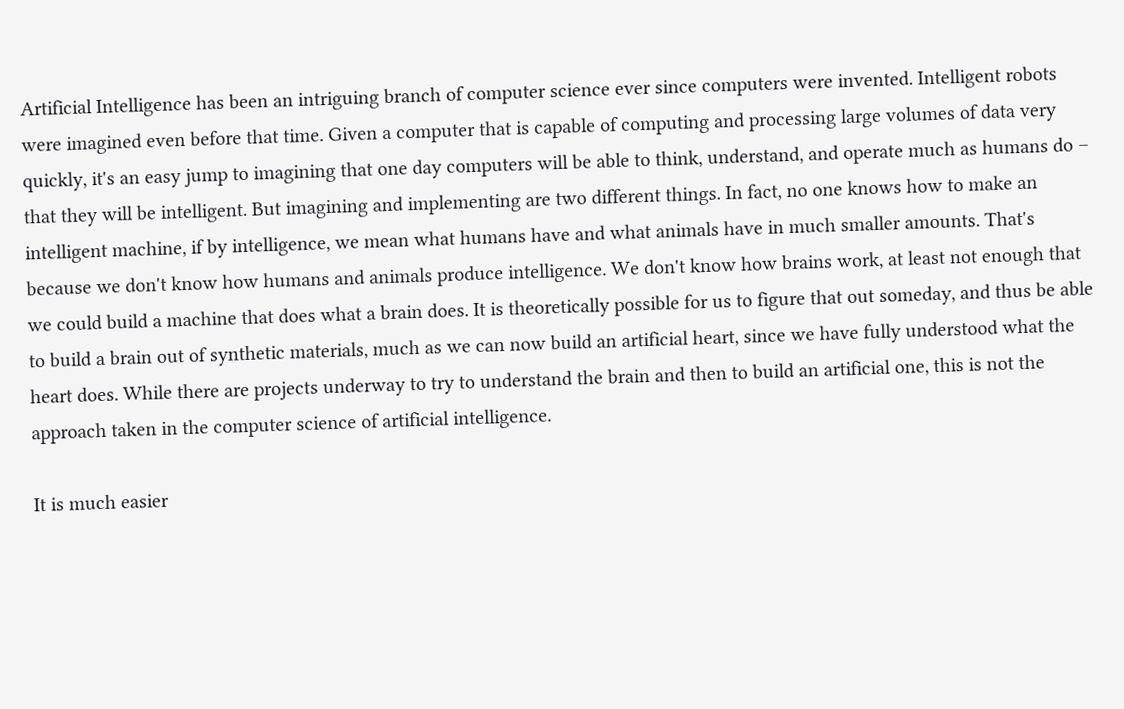Artificial Intelligence has been an intriguing branch of computer science ever since computers were invented. Intelligent robots were imagined even before that time. Given a computer that is capable of computing and processing large volumes of data very quickly, it's an easy jump to imagining that one day computers will be able to think, understand, and operate much as humans do – that they will be intelligent. But imagining and implementing are two different things. In fact, no one knows how to make an intelligent machine, if by intelligence, we mean what humans have and what animals have in much smaller amounts. That's because we don't know how humans and animals produce intelligence. We don't know how brains work, at least not enough that we could build a machine that does what a brain does. It is theoretically possible for us to figure that out someday, and thus be able to build a brain out of synthetic materials, much as we can now build an artificial heart, since we have fully understood what the heart does. While there are projects underway to try to understand the brain and then to build an artificial one, this is not the approach taken in the computer science of artificial intelligence.

It is much easier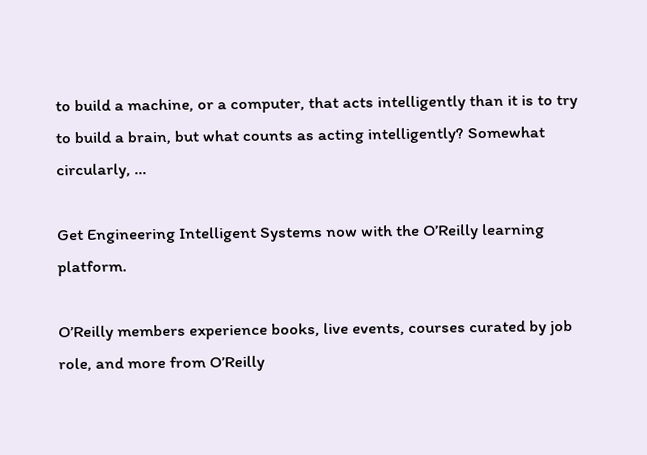to build a machine, or a computer, that acts intelligently than it is to try to build a brain, but what counts as acting intelligently? Somewhat circularly, ...

Get Engineering Intelligent Systems now with the O’Reilly learning platform.

O’Reilly members experience books, live events, courses curated by job role, and more from O’Reilly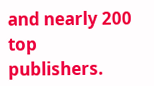and nearly 200 top publishers.